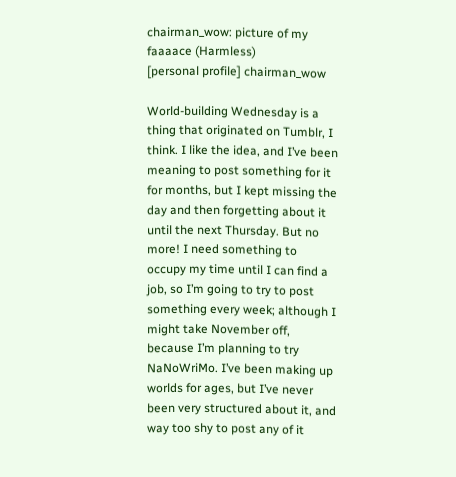chairman_wow: picture of my faaaace (Harmless)
[personal profile] chairman_wow

World-building Wednesday is a thing that originated on Tumblr, I think. I like the idea, and I’ve been meaning to post something for it for months, but I kept missing the day and then forgetting about it until the next Thursday. But no more! I need something to occupy my time until I can find a job, so I’m going to try to post something every week; although I might take November off, because I’m planning to try NaNoWriMo. I’ve been making up worlds for ages, but I’ve never been very structured about it, and way too shy to post any of it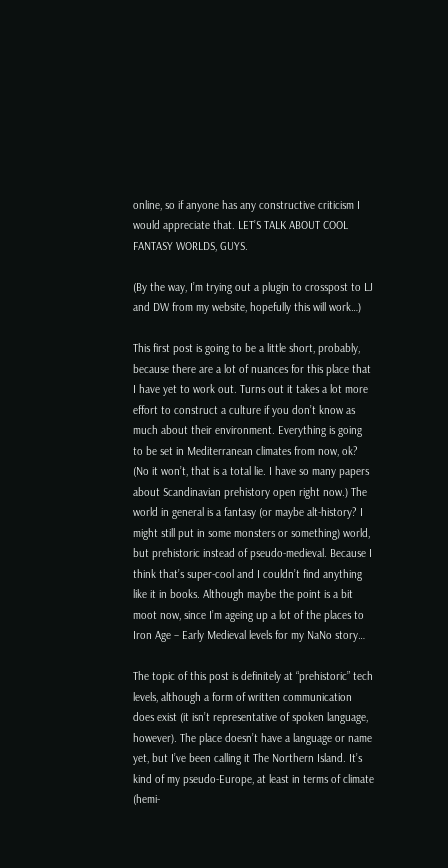online, so if anyone has any constructive criticism I would appreciate that. LET’S TALK ABOUT COOL FANTASY WORLDS, GUYS.

(By the way, I’m trying out a plugin to crosspost to LJ and DW from my website, hopefully this will work…)

This first post is going to be a little short, probably, because there are a lot of nuances for this place that I have yet to work out. Turns out it takes a lot more effort to construct a culture if you don’t know as much about their environment. Everything is going to be set in Mediterranean climates from now, ok? (No it won’t, that is a total lie. I have so many papers about Scandinavian prehistory open right now.) The world in general is a fantasy (or maybe alt-history? I might still put in some monsters or something) world, but prehistoric instead of pseudo-medieval. Because I think that’s super-cool and I couldn’t find anything like it in books. Although maybe the point is a bit moot now, since I’m ageing up a lot of the places to Iron Age – Early Medieval levels for my NaNo story…

The topic of this post is definitely at “prehistoric” tech levels, although a form of written communication does exist (it isn’t representative of spoken language, however). The place doesn’t have a language or name yet, but I’ve been calling it The Northern Island. It’s kind of my pseudo-Europe, at least in terms of climate (hemi-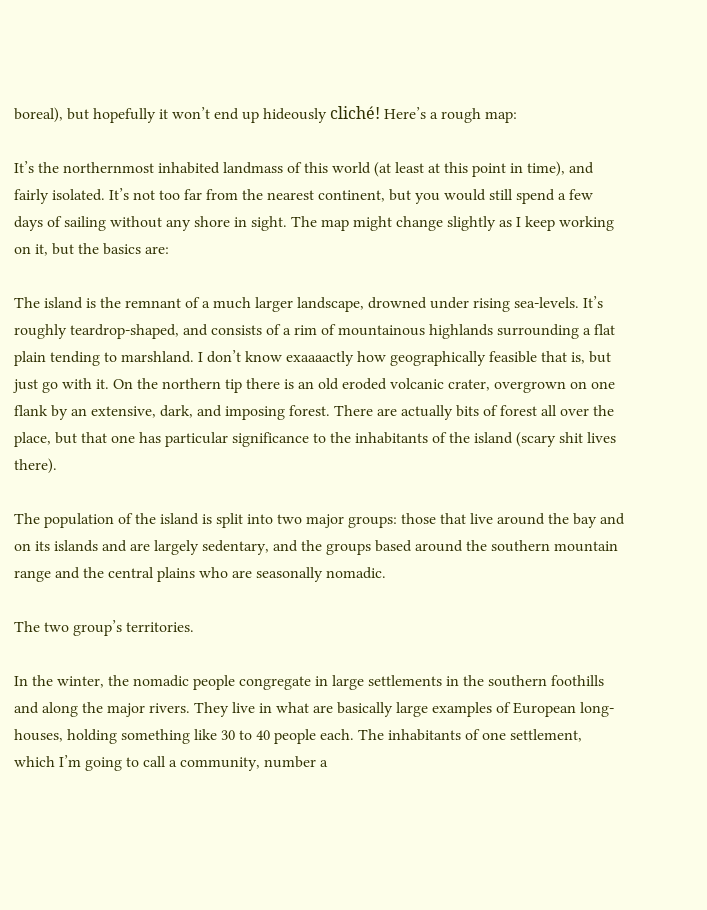boreal), but hopefully it won’t end up hideously cliché! Here’s a rough map:

It’s the northernmost inhabited landmass of this world (at least at this point in time), and fairly isolated. It’s not too far from the nearest continent, but you would still spend a few days of sailing without any shore in sight. The map might change slightly as I keep working on it, but the basics are:

The island is the remnant of a much larger landscape, drowned under rising sea-levels. It’s roughly teardrop-shaped, and consists of a rim of mountainous highlands surrounding a flat plain tending to marshland. I don’t know exaaaactly how geographically feasible that is, but just go with it. On the northern tip there is an old eroded volcanic crater, overgrown on one flank by an extensive, dark, and imposing forest. There are actually bits of forest all over the place, but that one has particular significance to the inhabitants of the island (scary shit lives there).

The population of the island is split into two major groups: those that live around the bay and on its islands and are largely sedentary, and the groups based around the southern mountain range and the central plains who are seasonally nomadic.

The two group’s territories.

In the winter, the nomadic people congregate in large settlements in the southern foothills and along the major rivers. They live in what are basically large examples of European long-houses, holding something like 30 to 40 people each. The inhabitants of one settlement, which I’m going to call a community, number a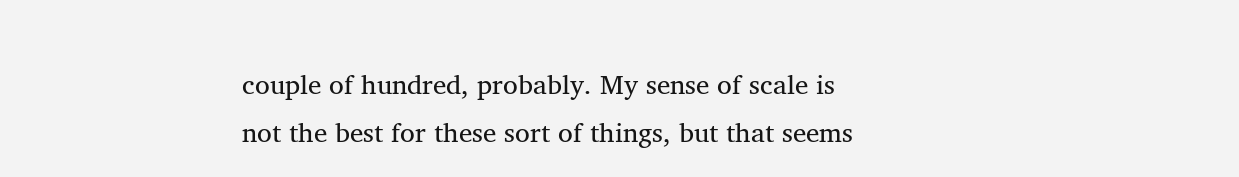couple of hundred, probably. My sense of scale is not the best for these sort of things, but that seems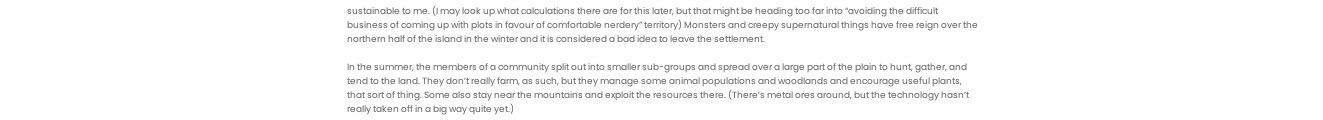sustainable to me. (I may look up what calculations there are for this later, but that might be heading too far into “avoiding the difficult business of coming up with plots in favour of comfortable nerdery” territory) Monsters and creepy supernatural things have free reign over the northern half of the island in the winter and it is considered a bad idea to leave the settlement.

In the summer, the members of a community split out into smaller sub-groups and spread over a large part of the plain to hunt, gather, and tend to the land. They don’t really farm, as such, but they manage some animal populations and woodlands and encourage useful plants, that sort of thing. Some also stay near the mountains and exploit the resources there. (There’s metal ores around, but the technology hasn’t really taken off in a big way quite yet.)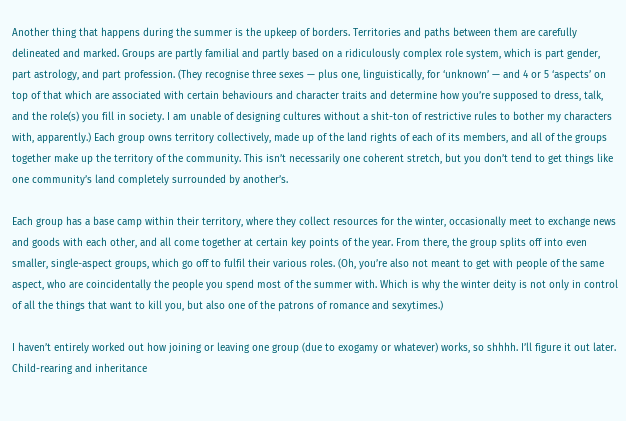Another thing that happens during the summer is the upkeep of borders. Territories and paths between them are carefully delineated and marked. Groups are partly familial and partly based on a ridiculously complex role system, which is part gender, part astrology, and part profession. (They recognise three sexes — plus one, linguistically, for ‘unknown’ — and 4 or 5 ‘aspects’ on top of that which are associated with certain behaviours and character traits and determine how you’re supposed to dress, talk, and the role(s) you fill in society. I am unable of designing cultures without a shit-ton of restrictive rules to bother my characters with, apparently.) Each group owns territory collectively, made up of the land rights of each of its members, and all of the groups together make up the territory of the community. This isn’t necessarily one coherent stretch, but you don’t tend to get things like one community’s land completely surrounded by another’s.

Each group has a base camp within their territory, where they collect resources for the winter, occasionally meet to exchange news and goods with each other, and all come together at certain key points of the year. From there, the group splits off into even smaller, single-aspect groups, which go off to fulfil their various roles. (Oh, you’re also not meant to get with people of the same aspect, who are coincidentally the people you spend most of the summer with. Which is why the winter deity is not only in control of all the things that want to kill you, but also one of the patrons of romance and sexytimes.)

I haven’t entirely worked out how joining or leaving one group (due to exogamy or whatever) works, so shhhh. I’ll figure it out later. Child-rearing and inheritance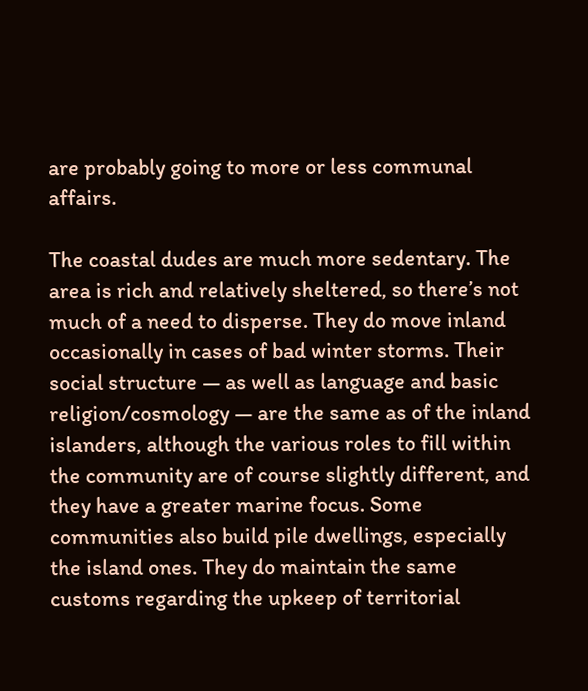are probably going to more or less communal affairs.

The coastal dudes are much more sedentary. The area is rich and relatively sheltered, so there’s not much of a need to disperse. They do move inland occasionally in cases of bad winter storms. Their social structure — as well as language and basic religion/cosmology — are the same as of the inland islanders, although the various roles to fill within the community are of course slightly different, and they have a greater marine focus. Some communities also build pile dwellings, especially the island ones. They do maintain the same customs regarding the upkeep of territorial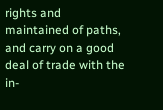rights and maintained of paths, and carry on a good deal of trade with the in-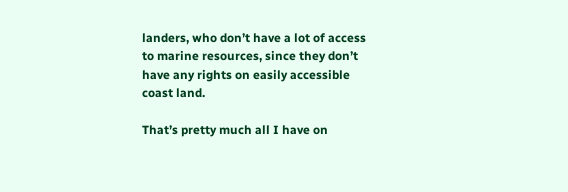landers, who don’t have a lot of access to marine resources, since they don’t have any rights on easily accessible coast land.

That’s pretty much all I have on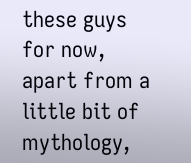these guys for now, apart from a little bit of mythology,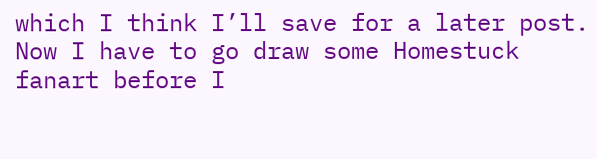which I think I’ll save for a later post. Now I have to go draw some Homestuck fanart before I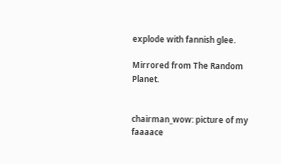explode with fannish glee.

Mirrored from The Random Planet.


chairman_wow: picture of my faaaace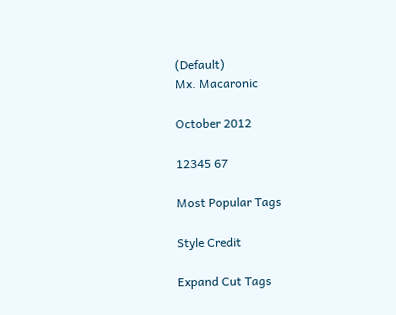(Default)
Mx. Macaronic

October 2012

12345 67

Most Popular Tags

Style Credit

Expand Cut Tags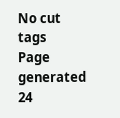No cut tags
Page generated 24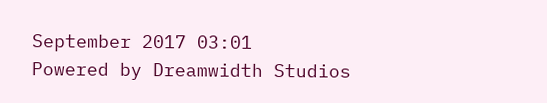September 2017 03:01
Powered by Dreamwidth Studios